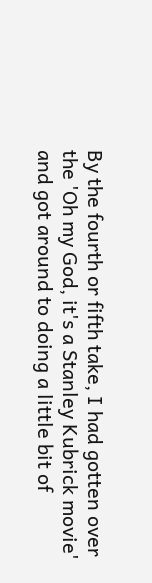By the fourth or fifth take, I had gotten over the 'Oh my God, it's a Stanley Kubrick movie' and got around to doing a little bit of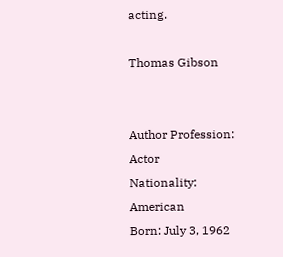acting.

Thomas Gibson


Author Profession: Actor
Nationality: American
Born: July 3, 1962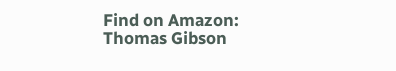Find on Amazon: Thomas Gibson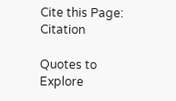Cite this Page: Citation

Quotes to Explore